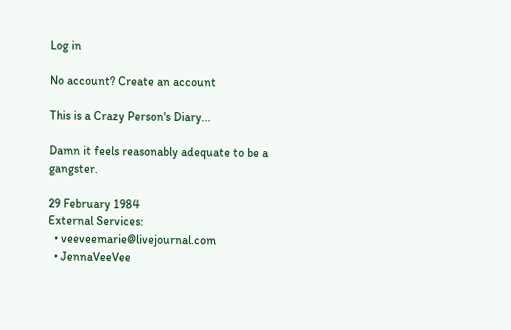Log in

No account? Create an account

This is a Crazy Person's Diary...

Damn it feels reasonably adequate to be a gangster.

29 February 1984
External Services:
  • veeveemarie@livejournal.com
  • JennaVeeVee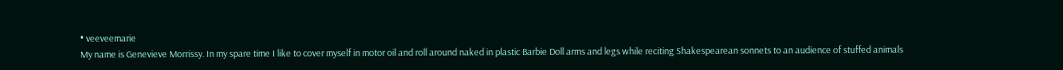• veeveemarie
My name is Genevieve Morrissy. In my spare time I like to cover myself in motor oil and roll around naked in plastic Barbie Doll arms and legs while reciting Shakespearean sonnets to an audience of stuffed animals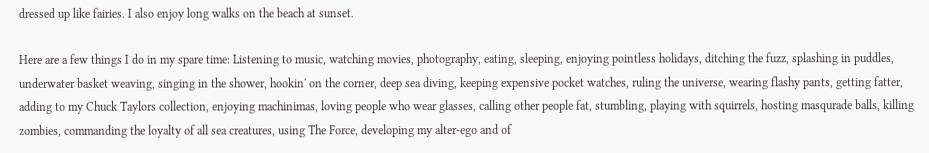dressed up like fairies. I also enjoy long walks on the beach at sunset.

Here are a few things I do in my spare time: Listening to music, watching movies, photography, eating, sleeping, enjoying pointless holidays, ditching the fuzz, splashing in puddles, underwater basket weaving, singing in the shower, hookin' on the corner, deep sea diving, keeping expensive pocket watches, ruling the universe, wearing flashy pants, getting fatter, adding to my Chuck Taylors collection, enjoying machinimas, loving people who wear glasses, calling other people fat, stumbling, playing with squirrels, hosting masqurade balls, killing zombies, commanding the loyalty of all sea creatures, using The Force, developing my alter-ego and of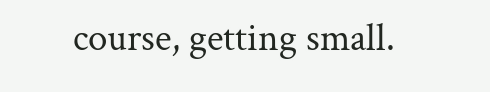course, getting small.